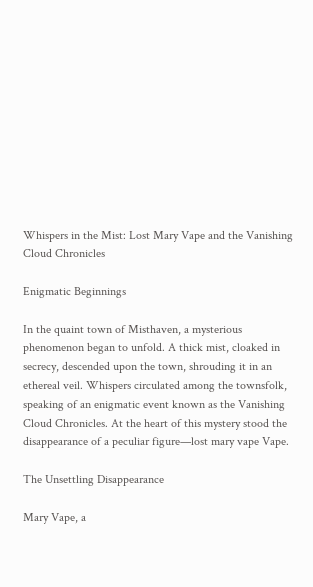Whispers in the Mist: Lost Mary Vape and the Vanishing Cloud Chronicles

Enigmatic Beginnings

In the quaint town of Misthaven, a mysterious phenomenon began to unfold. A thick mist, cloaked in secrecy, descended upon the town, shrouding it in an ethereal veil. Whispers circulated among the townsfolk, speaking of an enigmatic event known as the Vanishing Cloud Chronicles. At the heart of this mystery stood the disappearance of a peculiar figure—lost mary vape Vape.

The Unsettling Disappearance

Mary Vape, a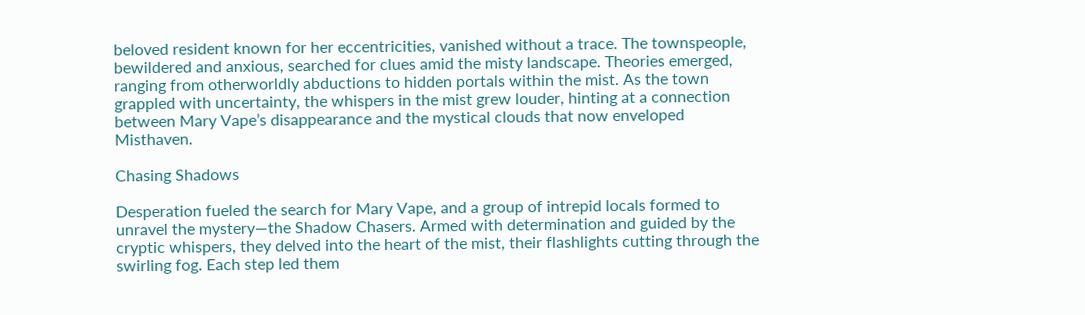beloved resident known for her eccentricities, vanished without a trace. The townspeople, bewildered and anxious, searched for clues amid the misty landscape. Theories emerged, ranging from otherworldly abductions to hidden portals within the mist. As the town grappled with uncertainty, the whispers in the mist grew louder, hinting at a connection between Mary Vape’s disappearance and the mystical clouds that now enveloped Misthaven.

Chasing Shadows

Desperation fueled the search for Mary Vape, and a group of intrepid locals formed to unravel the mystery—the Shadow Chasers. Armed with determination and guided by the cryptic whispers, they delved into the heart of the mist, their flashlights cutting through the swirling fog. Each step led them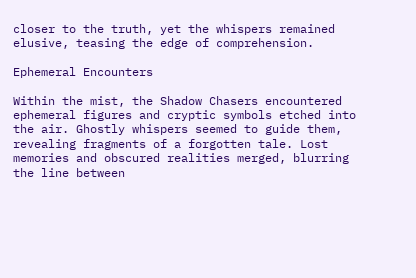closer to the truth, yet the whispers remained elusive, teasing the edge of comprehension.

Ephemeral Encounters

Within the mist, the Shadow Chasers encountered ephemeral figures and cryptic symbols etched into the air. Ghostly whispers seemed to guide them, revealing fragments of a forgotten tale. Lost memories and obscured realities merged, blurring the line between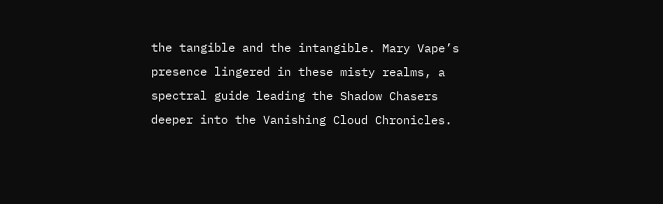the tangible and the intangible. Mary Vape’s presence lingered in these misty realms, a spectral guide leading the Shadow Chasers deeper into the Vanishing Cloud Chronicles.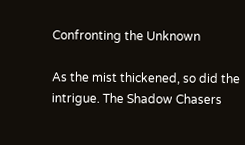Confronting the Unknown

As the mist thickened, so did the intrigue. The Shadow Chasers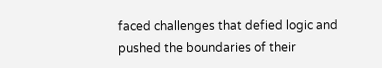faced challenges that defied logic and pushed the boundaries of their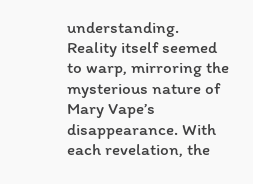understanding. Reality itself seemed to warp, mirroring the mysterious nature of Mary Vape’s disappearance. With each revelation, the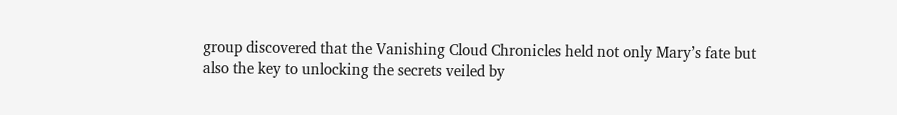group discovered that the Vanishing Cloud Chronicles held not only Mary’s fate but also the key to unlocking the secrets veiled by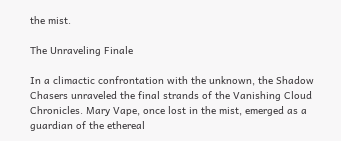the mist.

The Unraveling Finale

In a climactic confrontation with the unknown, the Shadow Chasers unraveled the final strands of the Vanishing Cloud Chronicles. Mary Vape, once lost in the mist, emerged as a guardian of the ethereal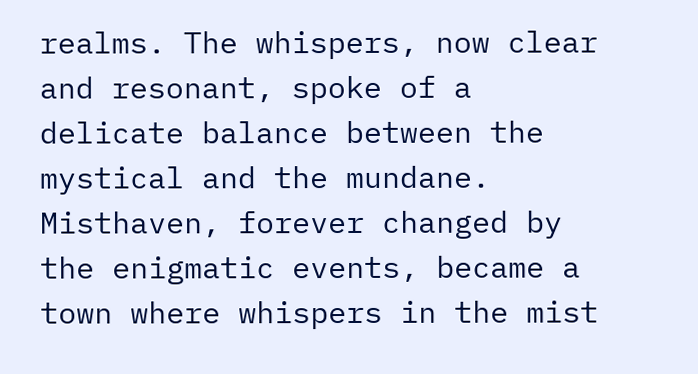realms. The whispers, now clear and resonant, spoke of a delicate balance between the mystical and the mundane. Misthaven, forever changed by the enigmatic events, became a town where whispers in the mist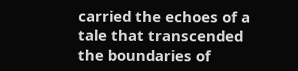carried the echoes of a tale that transcended the boundaries of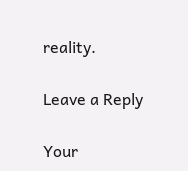reality.

Leave a Reply

Your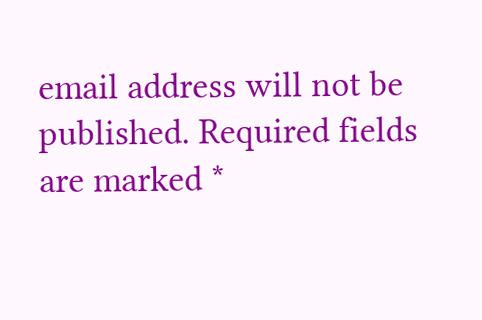email address will not be published. Required fields are marked *